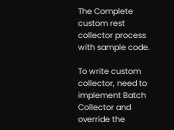The Complete custom rest collector process with sample code.

To write custom collector, need to implement Batch Collector and override the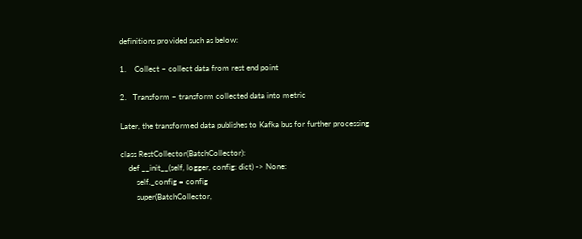definitions provided such as below:

1.    Collect – collect data from rest end point

2.   Transform – transform collected data into metric

Later, the transformed data publishes to Kafka bus for further processing

class RestCollector(BatchCollector):
    def __init__(self, logger, config: dict) -> None:
        self._config = config
        super(BatchCollector,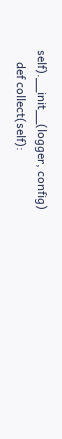self).__init__(logger, config)
    def collect(self):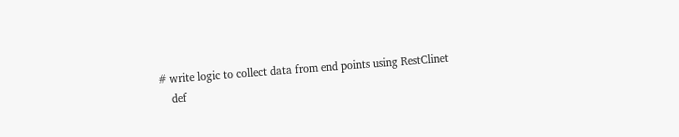# write logic to collect data from end points using RestClinet
    def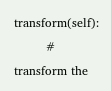transform(self):
        # transform the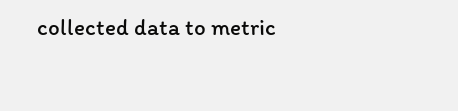collected data to metric